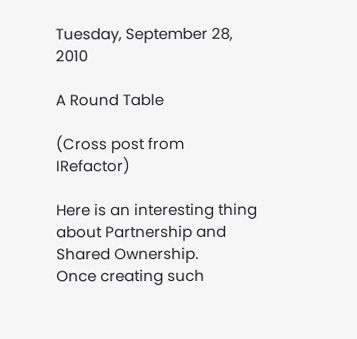Tuesday, September 28, 2010

A Round Table

(Cross post from IRefactor)

Here is an interesting thing about Partnership and Shared Ownership.
Once creating such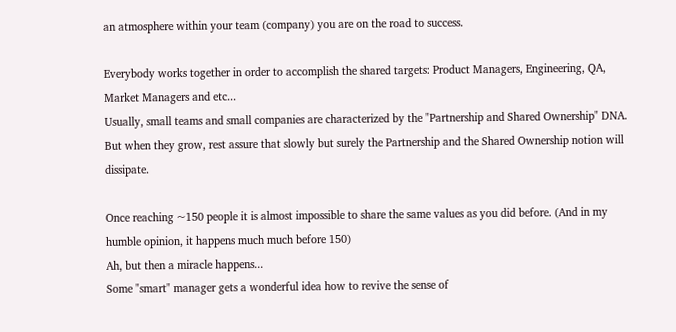an atmosphere within your team (company) you are on the road to success.

Everybody works together in order to accomplish the shared targets: Product Managers, Engineering, QA, Market Managers and etc...
Usually, small teams and small companies are characterized by the "Partnership and Shared Ownership" DNA.
But when they grow, rest assure that slowly but surely the Partnership and the Shared Ownership notion will dissipate.

Once reaching ~150 people it is almost impossible to share the same values as you did before. (And in my humble opinion, it happens much much before 150)
Ah, but then a miracle happens...
Some "smart" manager gets a wonderful idea how to revive the sense of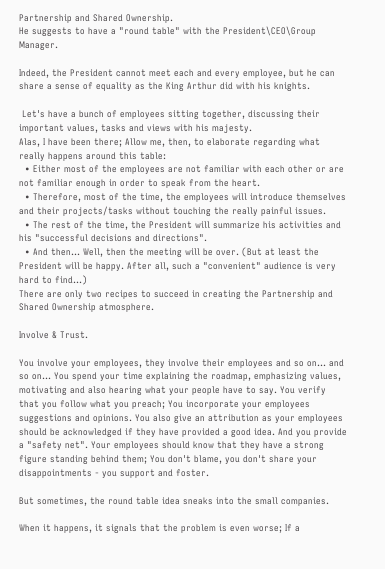Partnership and Shared Ownership.
He suggests to have a "round table" with the President\CEO\Group Manager.

Indeed, the President cannot meet each and every employee, but he can share a sense of equality as the King Arthur did with his knights.

 Let's have a bunch of employees sitting together, discussing their important values, tasks and views with his majesty.
Alas, I have been there; Allow me, then, to elaborate regarding what really happens around this table:
  • Either most of the employees are not familiar with each other or are not familiar enough in order to speak from the heart.
  • Therefore, most of the time, the employees will introduce themselves and their projects/tasks without touching the really painful issues.
  • The rest of the time, the President will summarize his activities and his "successful decisions and directions".
  • And then... Well, then the meeting will be over. (But at least the President will be happy. After all, such a "convenient" audience is very hard to find...)
There are only two recipes to succeed in creating the Partnership and Shared Ownership atmosphere.

Involve & Trust.

You involve your employees, they involve their employees and so on... and so on... You spend your time explaining the roadmap, emphasizing values, motivating and also hearing what your people have to say. You verify that you follow what you preach; You incorporate your employees suggestions and opinions. You also give an attribution as your employees should be acknowledged if they have provided a good idea. And you provide a "safety net". Your employees should know that they have a strong figure standing behind them; You don't blame, you don't share your disappointments - you support and foster.

But sometimes, the round table idea sneaks into the small companies.

When it happens, it signals that the problem is even worse; If a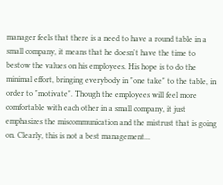manager feels that there is a need to have a round table in a small company, it means that he doesn't have the time to bestow the values on his employees. His hope is to do the minimal effort, bringing everybody in "one take" to the table, in order to "motivate". Though the employees will feel more comfortable with each other in a small company, it just emphasizes the miscommunication and the mistrust that is going on. Clearly, this is not a best management...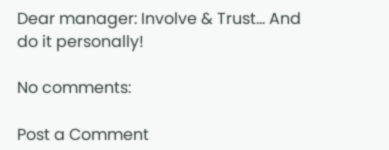Dear manager: Involve & Trust... And do it personally!

No comments:

Post a Comment